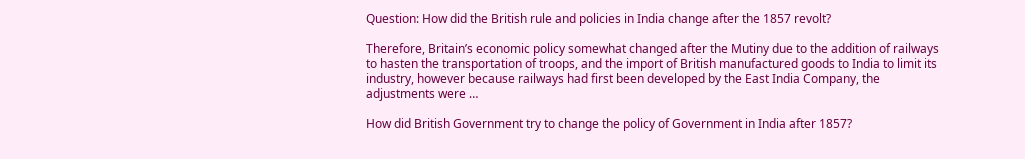Question: How did the British rule and policies in India change after the 1857 revolt?

Therefore, Britain’s economic policy somewhat changed after the Mutiny due to the addition of railways to hasten the transportation of troops, and the import of British manufactured goods to India to limit its industry, however because railways had first been developed by the East India Company, the adjustments were …

How did British Government try to change the policy of Government in India after 1857?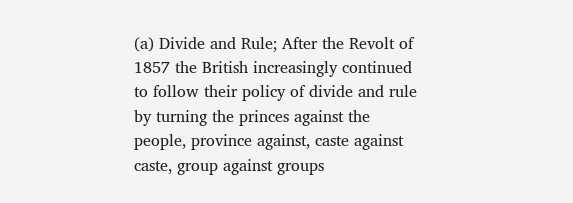(a) Divide and Rule; After the Revolt of 1857 the British increasingly continued to follow their policy of divide and rule by turning the princes against the people, province against, caste against caste, group against groups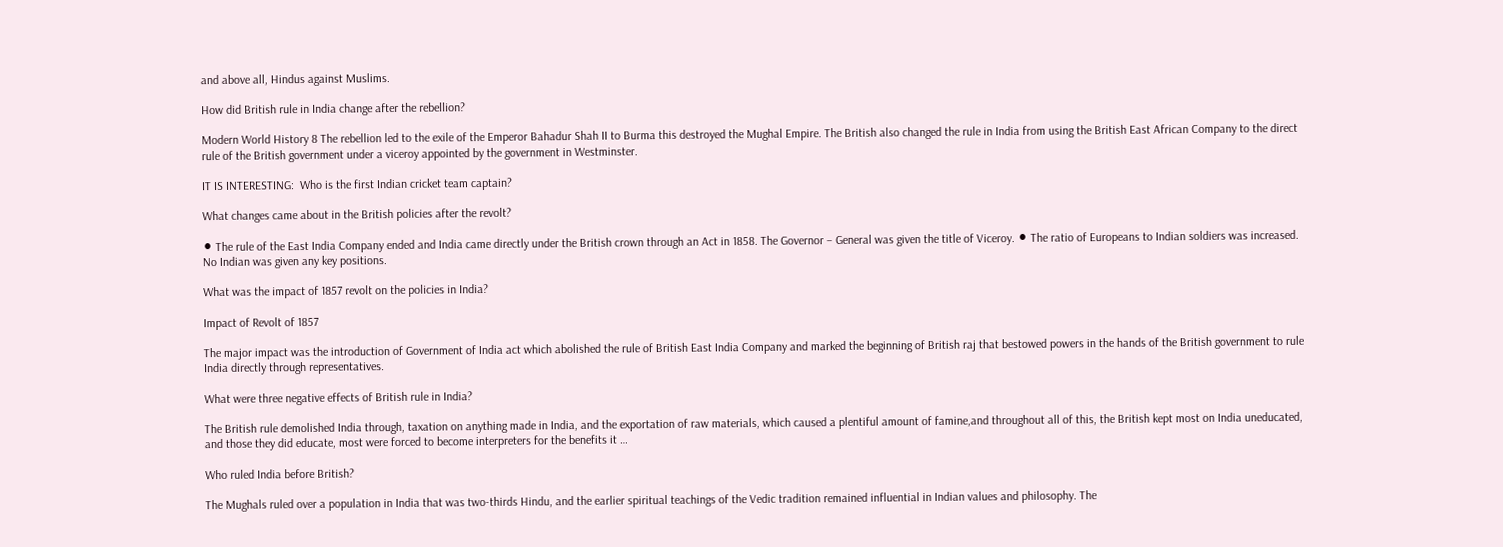and above all, Hindus against Muslims.

How did British rule in India change after the rebellion?

Modern World History 8 The rebellion led to the exile of the Emperor Bahadur Shah II to Burma this destroyed the Mughal Empire. The British also changed the rule in India from using the British East African Company to the direct rule of the British government under a viceroy appointed by the government in Westminster.

IT IS INTERESTING:  Who is the first Indian cricket team captain?

What changes came about in the British policies after the revolt?

⚫ The rule of the East India Company ended and India came directly under the British crown through an Act in 1858. The Governor – General was given the title of Viceroy. ⚫ The ratio of Europeans to Indian soldiers was increased. No Indian was given any key positions.

What was the impact of 1857 revolt on the policies in India?

Impact of Revolt of 1857

The major impact was the introduction of Government of India act which abolished the rule of British East India Company and marked the beginning of British raj that bestowed powers in the hands of the British government to rule India directly through representatives.

What were three negative effects of British rule in India?

The British rule demolished India through, taxation on anything made in India, and the exportation of raw materials, which caused a plentiful amount of famine,and throughout all of this, the British kept most on India uneducated, and those they did educate, most were forced to become interpreters for the benefits it …

Who ruled India before British?

The Mughals ruled over a population in India that was two-thirds Hindu, and the earlier spiritual teachings of the Vedic tradition remained influential in Indian values and philosophy. The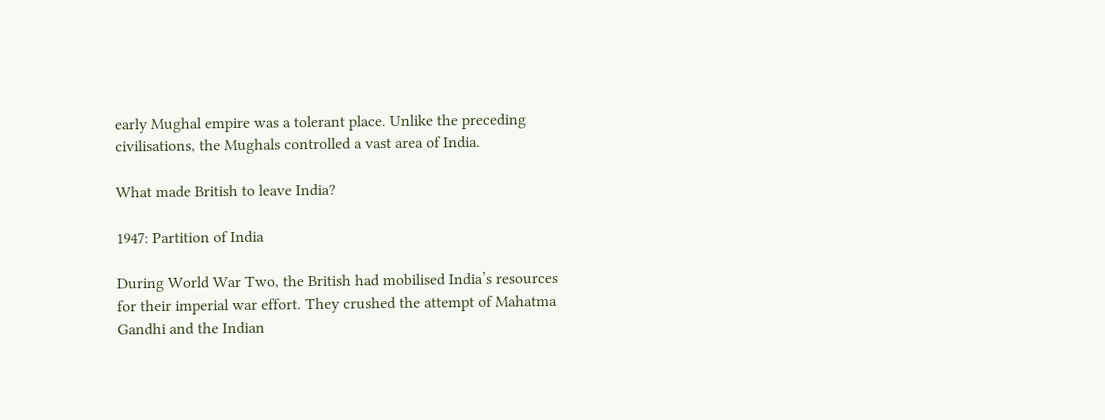early Mughal empire was a tolerant place. Unlike the preceding civilisations, the Mughals controlled a vast area of India.

What made British to leave India?

1947: Partition of India

During World War Two, the British had mobilised India’s resources for their imperial war effort. They crushed the attempt of Mahatma Gandhi and the Indian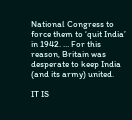National Congress to force them to ‘quit India’ in 1942. … For this reason, Britain was desperate to keep India (and its army) united.

IT IS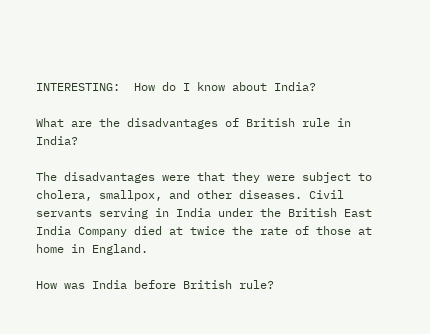INTERESTING:  How do I know about India?

What are the disadvantages of British rule in India?

The disadvantages were that they were subject to cholera, smallpox, and other diseases. Civil servants serving in India under the British East India Company died at twice the rate of those at home in England.

How was India before British rule?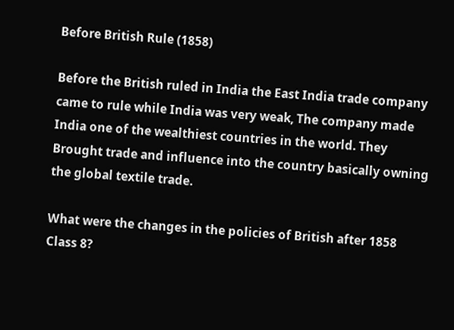Before British Rule (1858)

Before the British ruled in India the East India trade company came to rule while India was very weak, The company made India one of the wealthiest countries in the world. They Brought trade and influence into the country basically owning the global textile trade.

What were the changes in the policies of British after 1858 Class 8?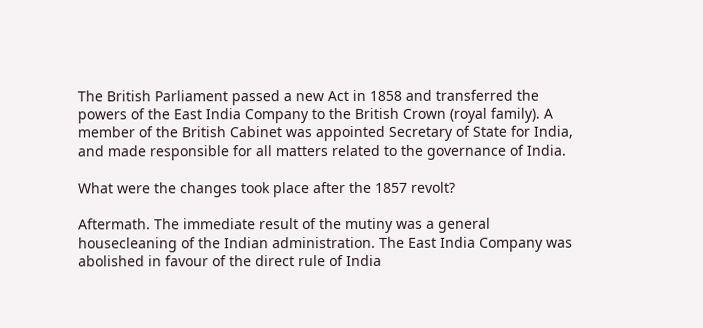The British Parliament passed a new Act in 1858 and transferred the powers of the East India Company to the British Crown (royal family). A member of the British Cabinet was appointed Secretary of State for India, and made responsible for all matters related to the governance of India.

What were the changes took place after the 1857 revolt?

Aftermath. The immediate result of the mutiny was a general housecleaning of the Indian administration. The East India Company was abolished in favour of the direct rule of India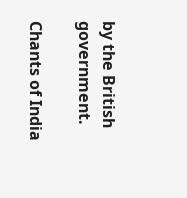by the British government.

Chants of India